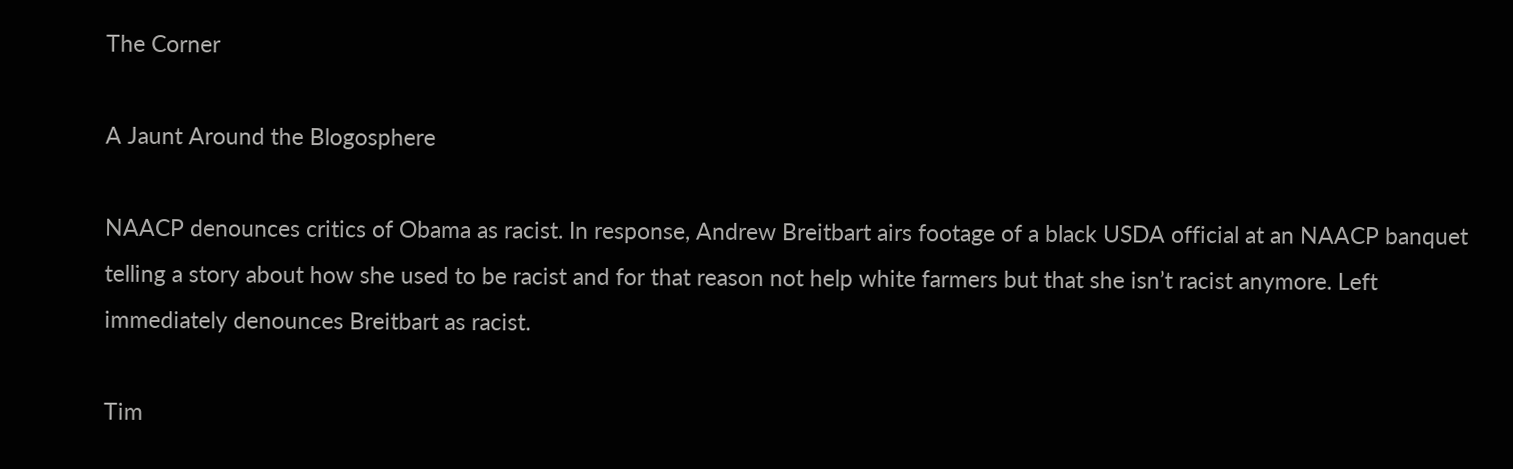The Corner

A Jaunt Around the Blogosphere

NAACP denounces critics of Obama as racist. In response, Andrew Breitbart airs footage of a black USDA official at an NAACP banquet telling a story about how she used to be racist and for that reason not help white farmers but that she isn’t racist anymore. Left immediately denounces Breitbart as racist.

Tim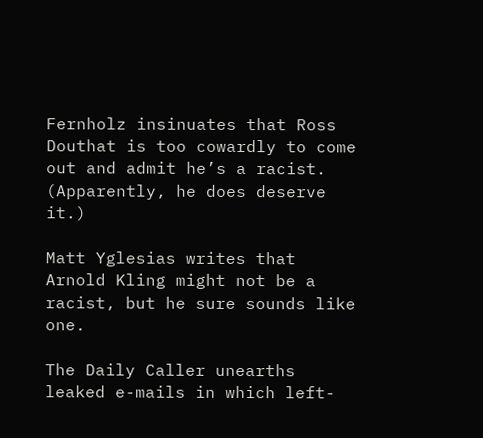Fernholz insinuates that Ross Douthat is too cowardly to come out and admit he’s a racist. (Apparently, he does deserve it.)

Matt Yglesias writes that Arnold Kling might not be a racist, but he sure sounds like one.

The Daily Caller unearths leaked e-mails in which left-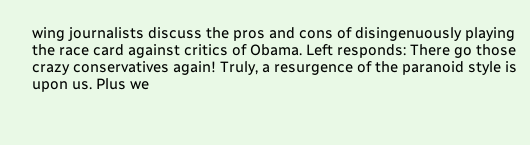wing journalists discuss the pros and cons of disingenuously playing the race card against critics of Obama. Left responds: There go those crazy conservatives again! Truly, a resurgence of the paranoid style is upon us. Plus we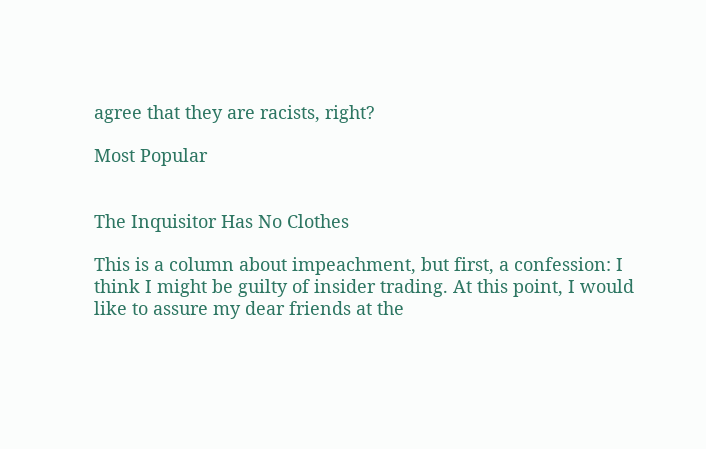agree that they are racists, right?

Most Popular


The Inquisitor Has No Clothes

This is a column about impeachment, but first, a confession: I think I might be guilty of insider trading. At this point, I would like to assure my dear friends at the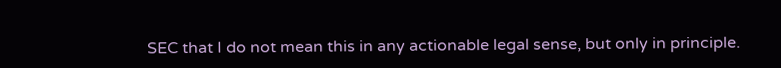SEC that I do not mean this in any actionable legal sense, but only in principle.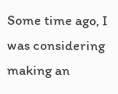Some time ago, I was considering making an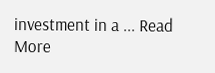investment in a ... Read More